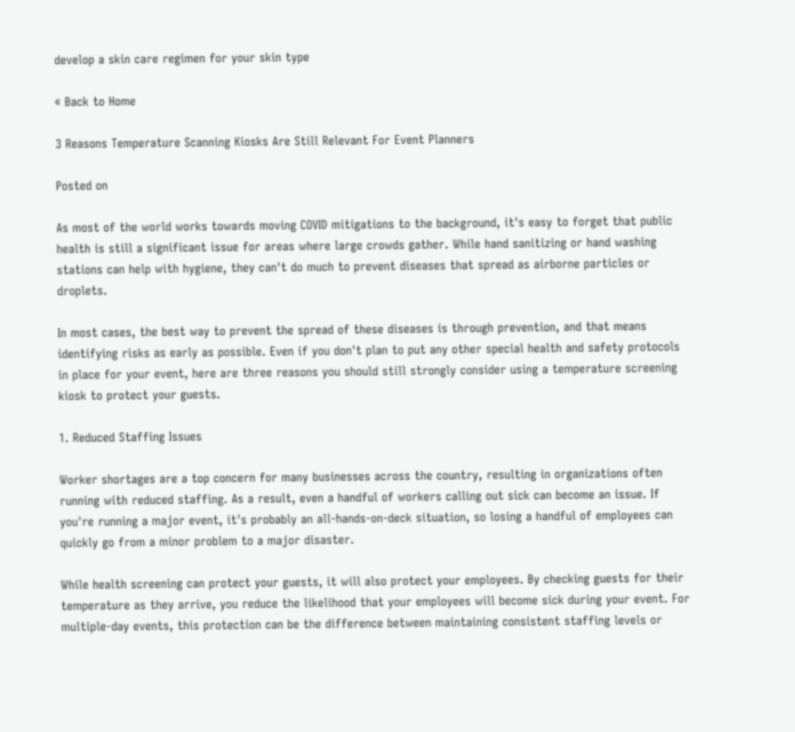develop a skin care regimen for your skin type

« Back to Home

3 Reasons Temperature Scanning Kiosks Are Still Relevant For Event Planners

Posted on

As most of the world works towards moving COVID mitigations to the background, it's easy to forget that public health is still a significant issue for areas where large crowds gather. While hand sanitizing or hand washing stations can help with hygiene, they can't do much to prevent diseases that spread as airborne particles or droplets.

In most cases, the best way to prevent the spread of these diseases is through prevention, and that means identifying risks as early as possible. Even if you don't plan to put any other special health and safety protocols in place for your event, here are three reasons you should still strongly consider using a temperature screening kiosk to protect your guests.

1. Reduced Staffing Issues

Worker shortages are a top concern for many businesses across the country, resulting in organizations often running with reduced staffing. As a result, even a handful of workers calling out sick can become an issue. If you're running a major event, it's probably an all-hands-on-deck situation, so losing a handful of employees can quickly go from a minor problem to a major disaster.

While health screening can protect your guests, it will also protect your employees. By checking guests for their temperature as they arrive, you reduce the likelihood that your employees will become sick during your event. For multiple-day events, this protection can be the difference between maintaining consistent staffing levels or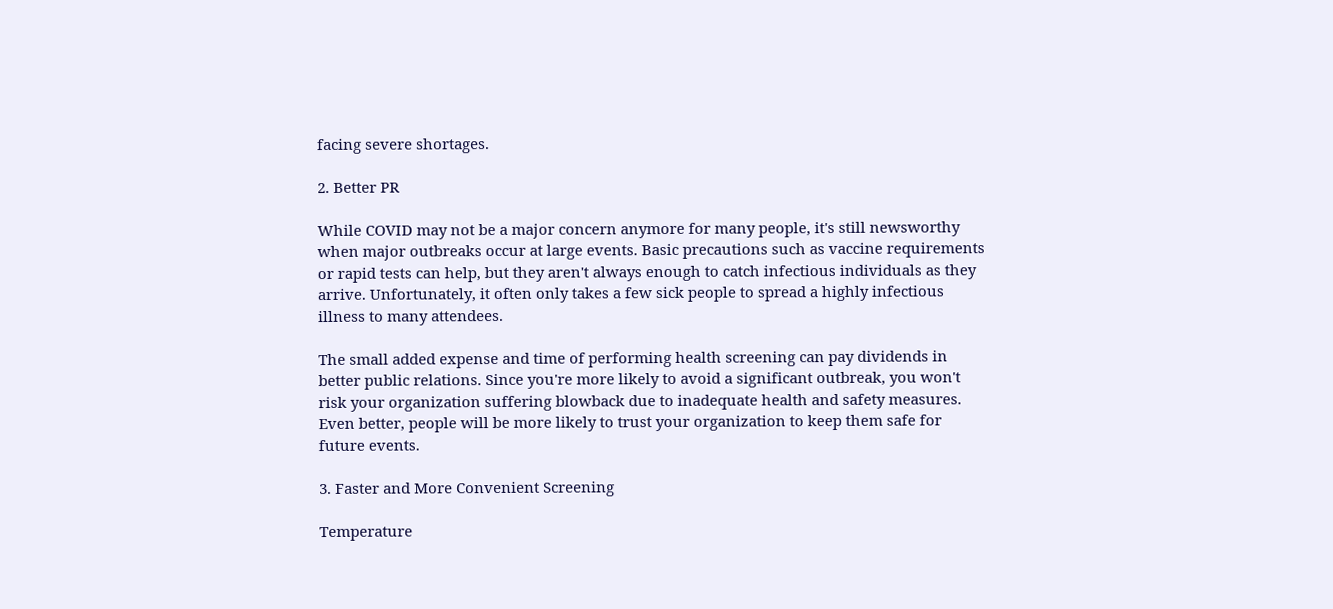facing severe shortages.

2. Better PR

While COVID may not be a major concern anymore for many people, it's still newsworthy when major outbreaks occur at large events. Basic precautions such as vaccine requirements or rapid tests can help, but they aren't always enough to catch infectious individuals as they arrive. Unfortunately, it often only takes a few sick people to spread a highly infectious illness to many attendees.

The small added expense and time of performing health screening can pay dividends in better public relations. Since you're more likely to avoid a significant outbreak, you won't risk your organization suffering blowback due to inadequate health and safety measures. Even better, people will be more likely to trust your organization to keep them safe for future events.

3. Faster and More Convenient Screening

Temperature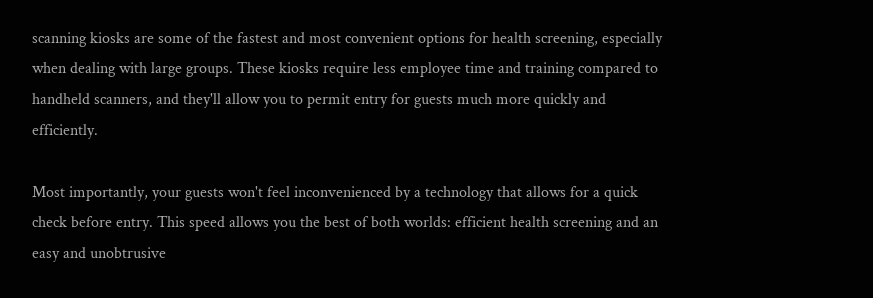scanning kiosks are some of the fastest and most convenient options for health screening, especially when dealing with large groups. These kiosks require less employee time and training compared to handheld scanners, and they'll allow you to permit entry for guests much more quickly and efficiently.

Most importantly, your guests won't feel inconvenienced by a technology that allows for a quick check before entry. This speed allows you the best of both worlds: efficient health screening and an easy and unobtrusive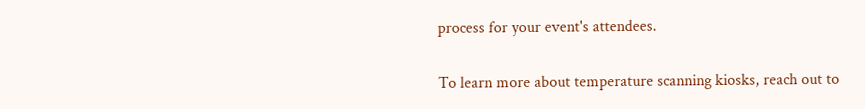process for your event's attendees.

To learn more about temperature scanning kiosks, reach out to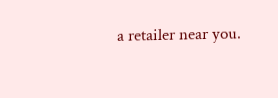a retailer near you.